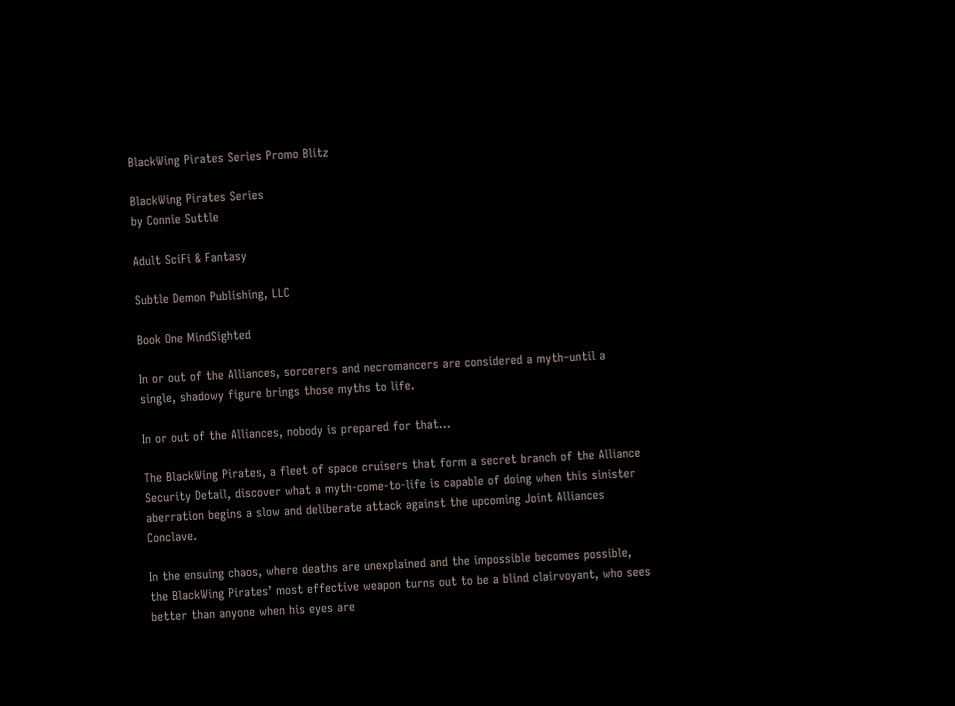BlackWing Pirates Series Promo Blitz

BlackWing Pirates Series
by Connie Suttle

Adult SciFi & Fantasy

Subtle Demon Publishing, LLC

Book One MindSighted

In or out of the Alliances, sorcerers and necromancers are considered a myth–until a single, shadowy figure brings those myths to life.

In or out of the Alliances, nobody is prepared for that…

The BlackWing Pirates, a fleet of space cruisers that form a secret branch of the Alliance Security Detail, discover what a myth-come-to-life is capable of doing when this sinister aberration begins a slow and deliberate attack against the upcoming Joint Alliances Conclave.

In the ensuing chaos, where deaths are unexplained and the impossible becomes possible, the BlackWing Pirates’ most effective weapon turns out to be a blind clairvoyant, who sees better than anyone when his eyes are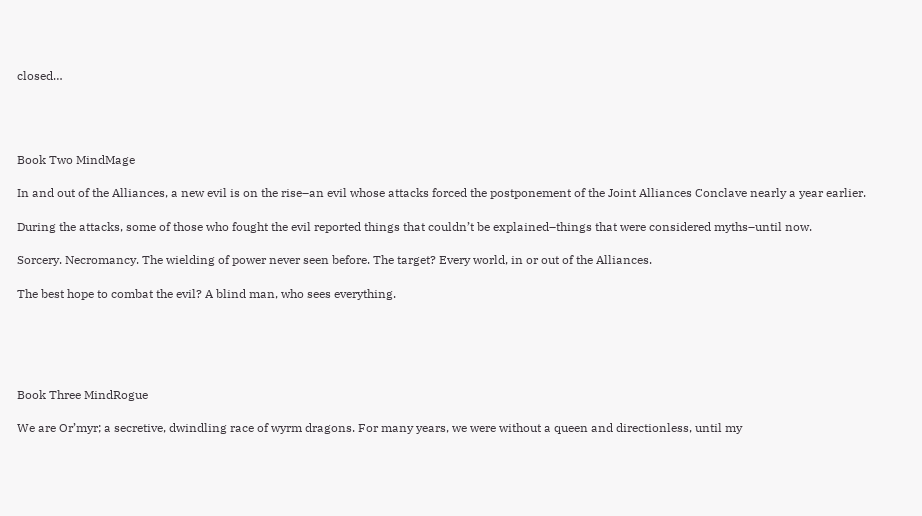closed…




Book Two MindMage

In and out of the Alliances, a new evil is on the rise–an evil whose attacks forced the postponement of the Joint Alliances Conclave nearly a year earlier.

During the attacks, some of those who fought the evil reported things that couldn’t be explained–things that were considered myths–until now.

Sorcery. Necromancy. The wielding of power never seen before. The target? Every world, in or out of the Alliances.

The best hope to combat the evil? A blind man, who sees everything.





Book Three MindRogue

We are Or’myr; a secretive, dwindling race of wyrm dragons. For many years, we were without a queen and directionless, until my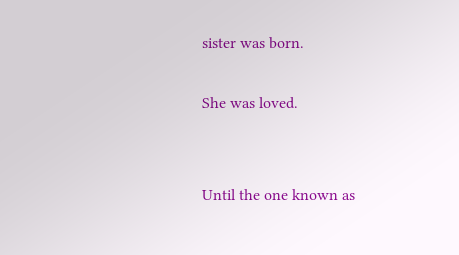sister was born.

She was loved.


Until the one known as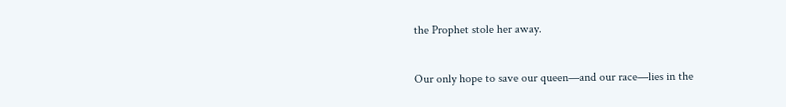the Prophet stole her away.

Our only hope to save our queen—and our race—lies in the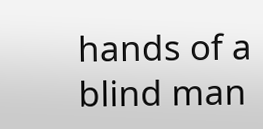hands of a blind man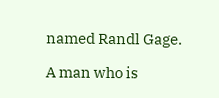named Randl Gage.

A man who is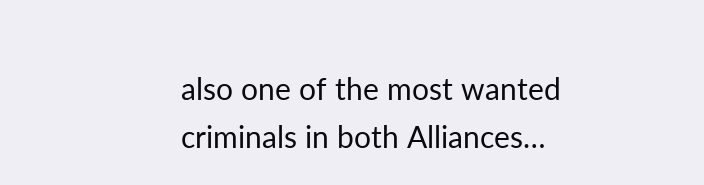also one of the most wanted criminals in both Alliances…